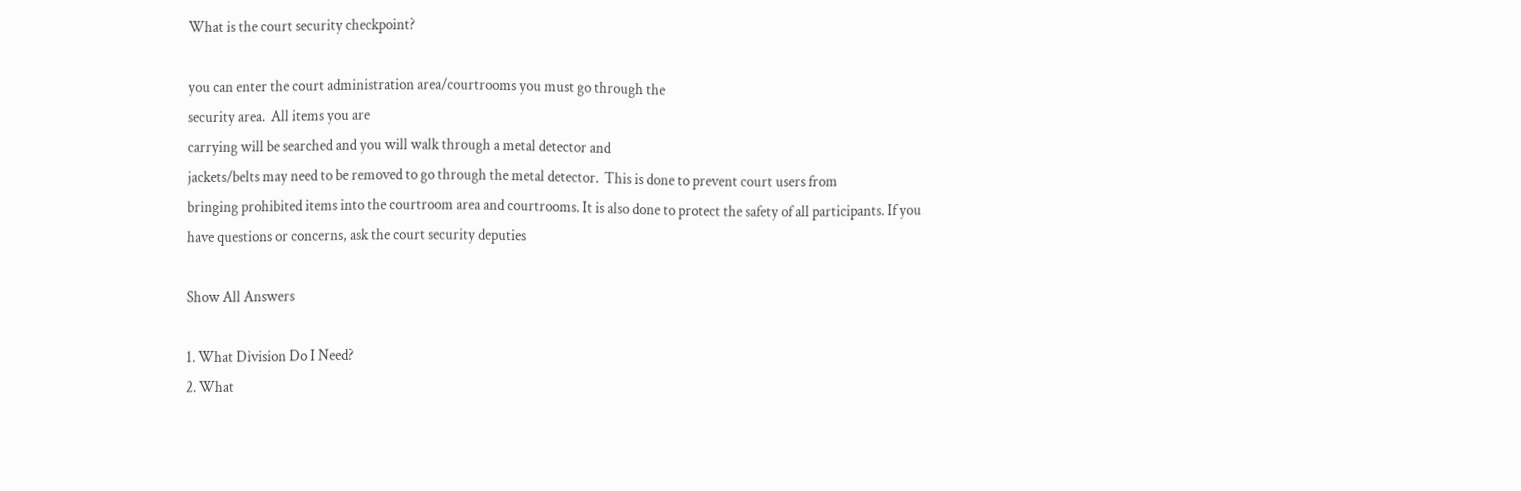What is the court security checkpoint?

you can enter the court administration area/courtrooms you must go through the
security area.  All items you are
carrying will be searched and you will walk through a metal detector and
jackets/belts may need to be removed to go through the metal detector.  This is done to prevent court users from
bringing prohibited items into the courtroom area and courtrooms. It is also done to protect the safety of all participants. If you
have questions or concerns, ask the court security deputies

Show All Answers

1. What Division Do I Need?
2. What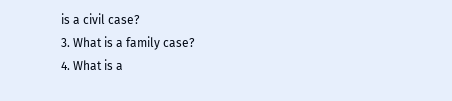is a civil case?
3. What is a family case?
4. What is a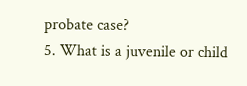probate case?
5. What is a juvenile or child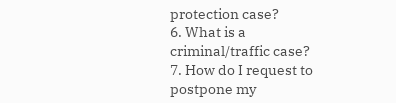protection case?
6. What is a criminal/traffic case?
7. How do I request to postpone my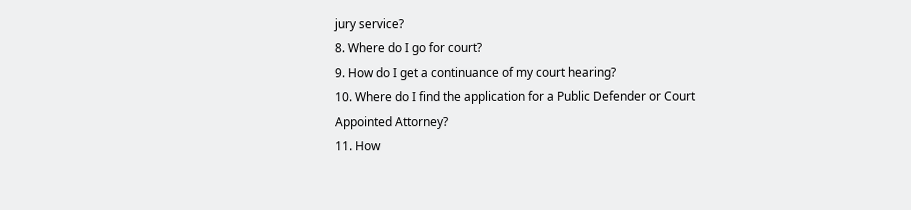jury service?
8. Where do I go for court?
9. How do I get a continuance of my court hearing?
10. Where do I find the application for a Public Defender or Court Appointed Attorney?
11. How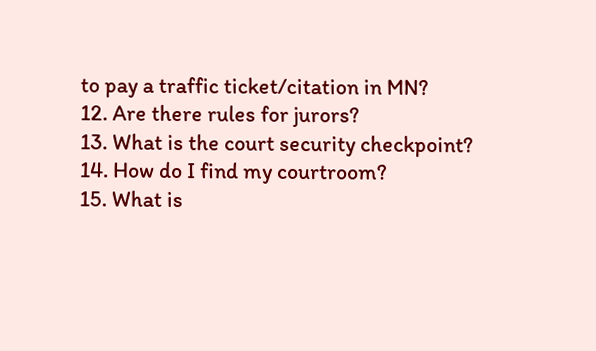to pay a traffic ticket/citation in MN?
12. Are there rules for jurors?
13. What is the court security checkpoint?
14. How do I find my courtroom?
15. What is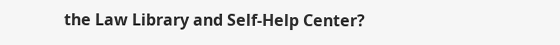the Law Library and Self-Help Center?